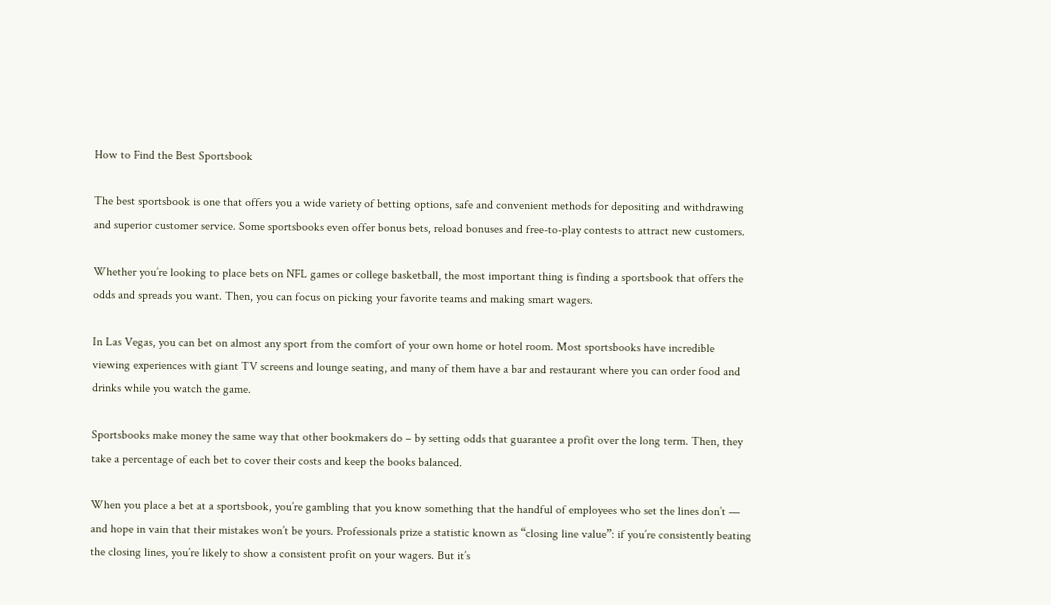How to Find the Best Sportsbook

The best sportsbook is one that offers you a wide variety of betting options, safe and convenient methods for depositing and withdrawing and superior customer service. Some sportsbooks even offer bonus bets, reload bonuses and free-to-play contests to attract new customers.

Whether you’re looking to place bets on NFL games or college basketball, the most important thing is finding a sportsbook that offers the odds and spreads you want. Then, you can focus on picking your favorite teams and making smart wagers.

In Las Vegas, you can bet on almost any sport from the comfort of your own home or hotel room. Most sportsbooks have incredible viewing experiences with giant TV screens and lounge seating, and many of them have a bar and restaurant where you can order food and drinks while you watch the game.

Sportsbooks make money the same way that other bookmakers do – by setting odds that guarantee a profit over the long term. Then, they take a percentage of each bet to cover their costs and keep the books balanced.

When you place a bet at a sportsbook, you’re gambling that you know something that the handful of employees who set the lines don’t — and hope in vain that their mistakes won’t be yours. Professionals prize a statistic known as “closing line value”: if you’re consistently beating the closing lines, you’re likely to show a consistent profit on your wagers. But it’s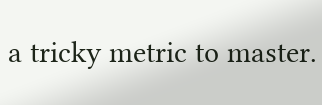a tricky metric to master.